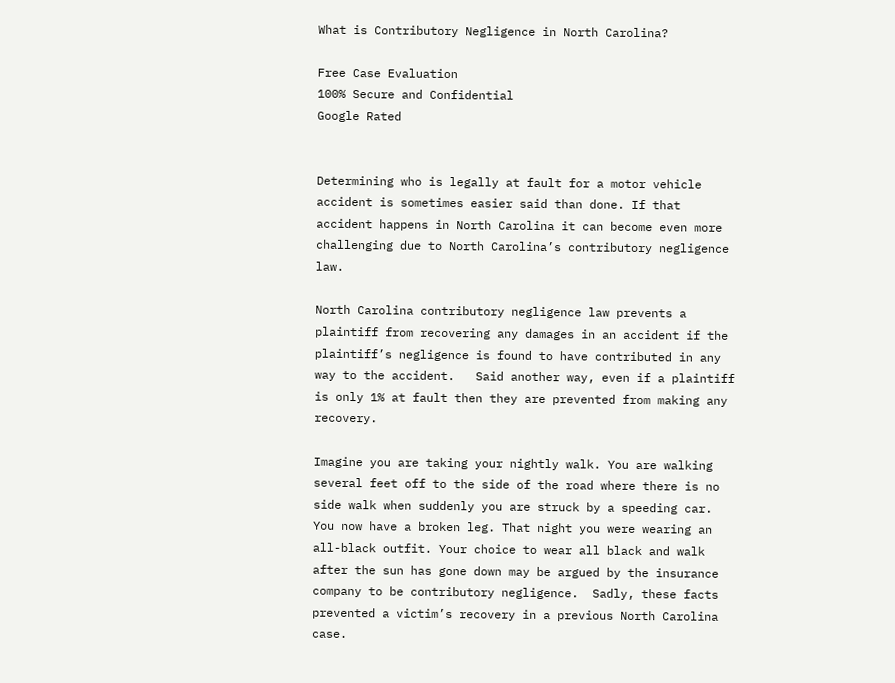What is Contributory Negligence in North Carolina?

Free Case Evaluation
100% Secure and Confidential
Google Rated


Determining who is legally at fault for a motor vehicle accident is sometimes easier said than done. If that accident happens in North Carolina it can become even more challenging due to North Carolina’s contributory negligence law.

North Carolina contributory negligence law prevents a plaintiff from recovering any damages in an accident if the plaintiff’s negligence is found to have contributed in any way to the accident.   Said another way, even if a plaintiff is only 1% at fault then they are prevented from making any recovery.

Imagine you are taking your nightly walk. You are walking several feet off to the side of the road where there is no side walk when suddenly you are struck by a speeding car. You now have a broken leg. That night you were wearing an all-black outfit. Your choice to wear all black and walk after the sun has gone down may be argued by the insurance company to be contributory negligence.  Sadly, these facts prevented a victim’s recovery in a previous North Carolina case.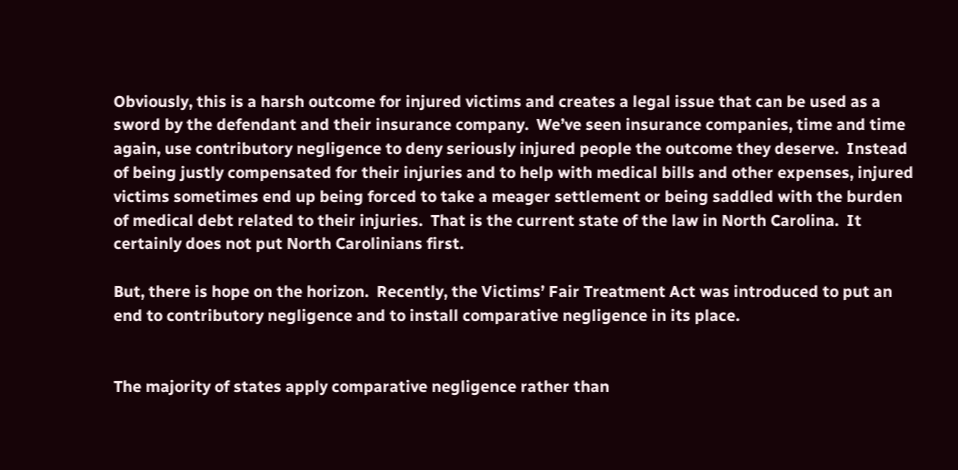Obviously, this is a harsh outcome for injured victims and creates a legal issue that can be used as a sword by the defendant and their insurance company.  We’ve seen insurance companies, time and time again, use contributory negligence to deny seriously injured people the outcome they deserve.  Instead of being justly compensated for their injuries and to help with medical bills and other expenses, injured victims sometimes end up being forced to take a meager settlement or being saddled with the burden of medical debt related to their injuries.  That is the current state of the law in North Carolina.  It certainly does not put North Carolinians first.

But, there is hope on the horizon.  Recently, the Victims’ Fair Treatment Act was introduced to put an end to contributory negligence and to install comparative negligence in its place.


The majority of states apply comparative negligence rather than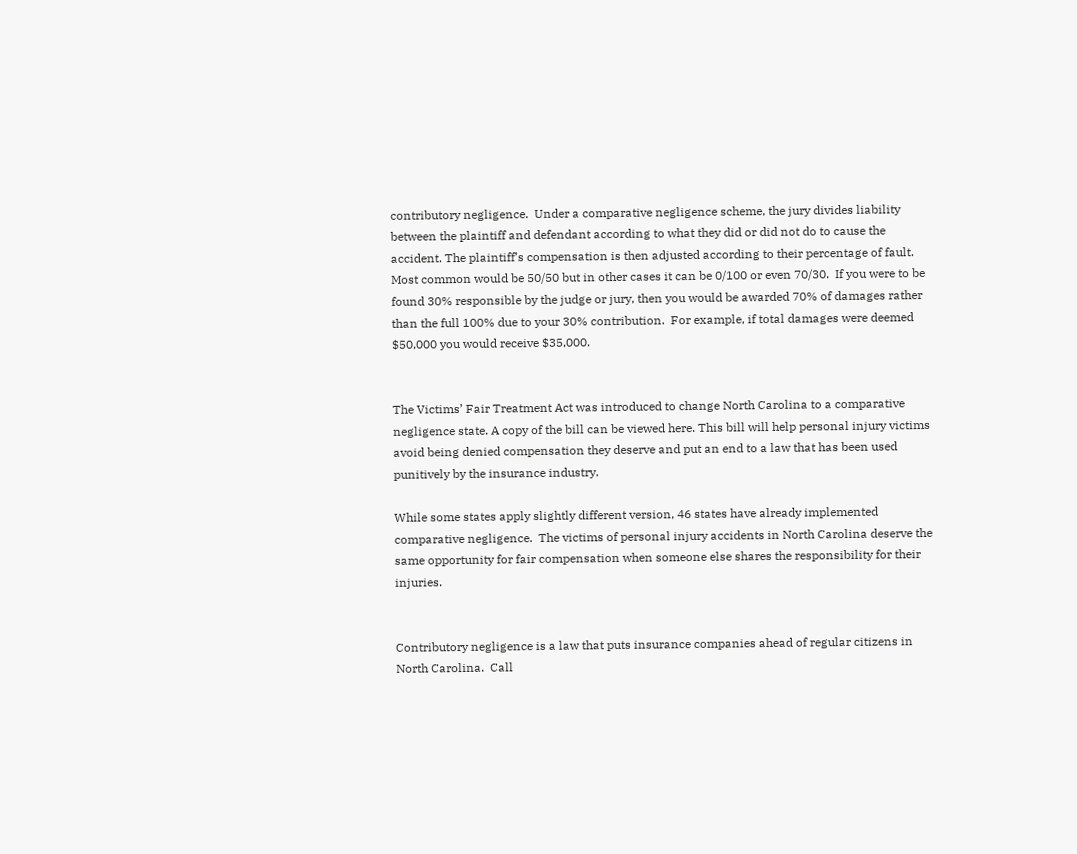contributory negligence.  Under a comparative negligence scheme, the jury divides liability between the plaintiff and defendant according to what they did or did not do to cause the accident. The plaintiff’s compensation is then adjusted according to their percentage of fault.  Most common would be 50/50 but in other cases it can be 0/100 or even 70/30.  If you were to be found 30% responsible by the judge or jury, then you would be awarded 70% of damages rather than the full 100% due to your 30% contribution.  For example, if total damages were deemed $50,000 you would receive $35,000.


The Victims’ Fair Treatment Act was introduced to change North Carolina to a comparative negligence state. A copy of the bill can be viewed here. This bill will help personal injury victims avoid being denied compensation they deserve and put an end to a law that has been used punitively by the insurance industry.

While some states apply slightly different version, 46 states have already implemented comparative negligence.  The victims of personal injury accidents in North Carolina deserve the same opportunity for fair compensation when someone else shares the responsibility for their injuries.


Contributory negligence is a law that puts insurance companies ahead of regular citizens in North Carolina.  Call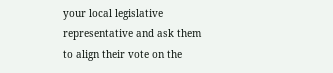your local legislative representative and ask them to align their vote on the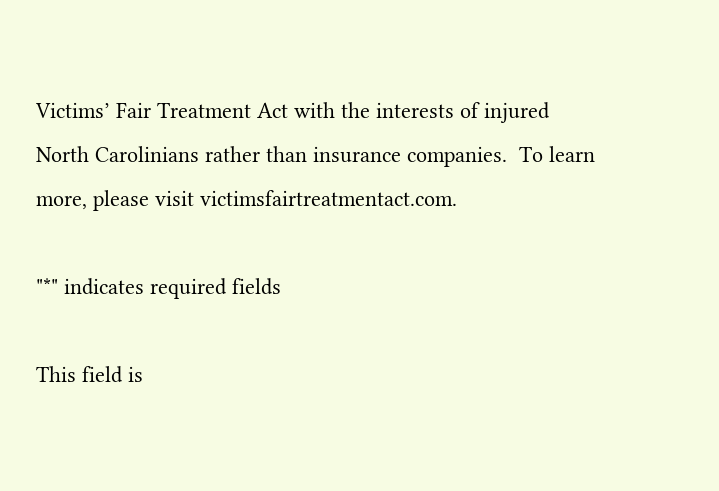Victims’ Fair Treatment Act with the interests of injured North Carolinians rather than insurance companies.  To learn more, please visit victimsfairtreatmentact.com.

"*" indicates required fields

This field is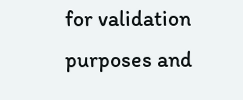for validation purposes and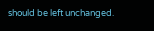should be left unchanged.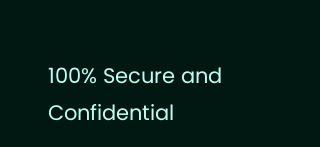100% Secure and Confidential